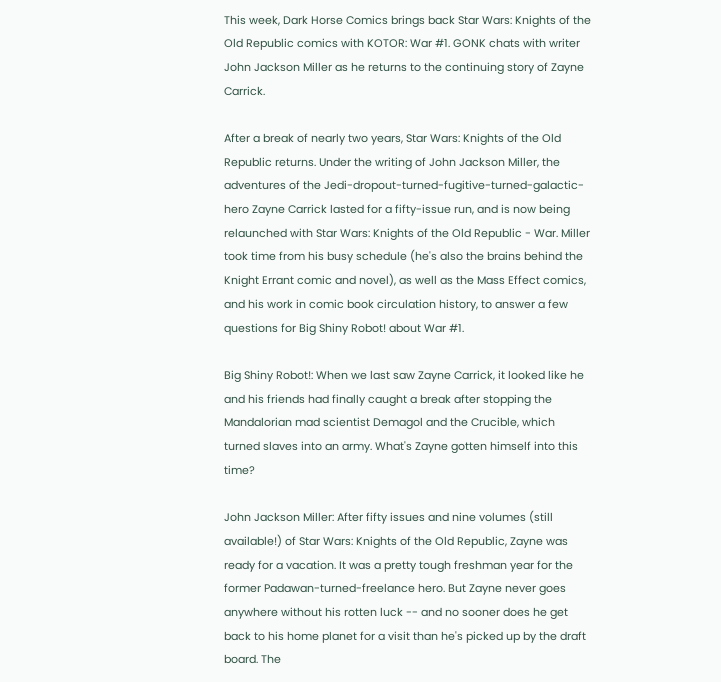This week, Dark Horse Comics brings back Star Wars: Knights of the Old Republic comics with KOTOR: War #1. GONK chats with writer John Jackson Miller as he returns to the continuing story of Zayne Carrick.

After a break of nearly two years, Star Wars: Knights of the Old Republic returns. Under the writing of John Jackson Miller, the adventures of the Jedi-dropout-turned-fugitive-turned-galactic-hero Zayne Carrick lasted for a fifty-issue run, and is now being relaunched with Star Wars: Knights of the Old Republic - War. Miller took time from his busy schedule (he's also the brains behind the Knight Errant comic and novel), as well as the Mass Effect comics, and his work in comic book circulation history, to answer a few questions for Big Shiny Robot! about War #1.

Big Shiny Robot!: When we last saw Zayne Carrick, it looked like he and his friends had finally caught a break after stopping the Mandalorian mad scientist Demagol and the Crucible, which turned slaves into an army. What's Zayne gotten himself into this time?

John Jackson Miller: After fifty issues and nine volumes (still available!) of Star Wars: Knights of the Old Republic, Zayne was ready for a vacation. It was a pretty tough freshman year for the former Padawan-turned-freelance hero. But Zayne never goes anywhere without his rotten luck -- and no sooner does he get back to his home planet for a visit than he's picked up by the draft board. The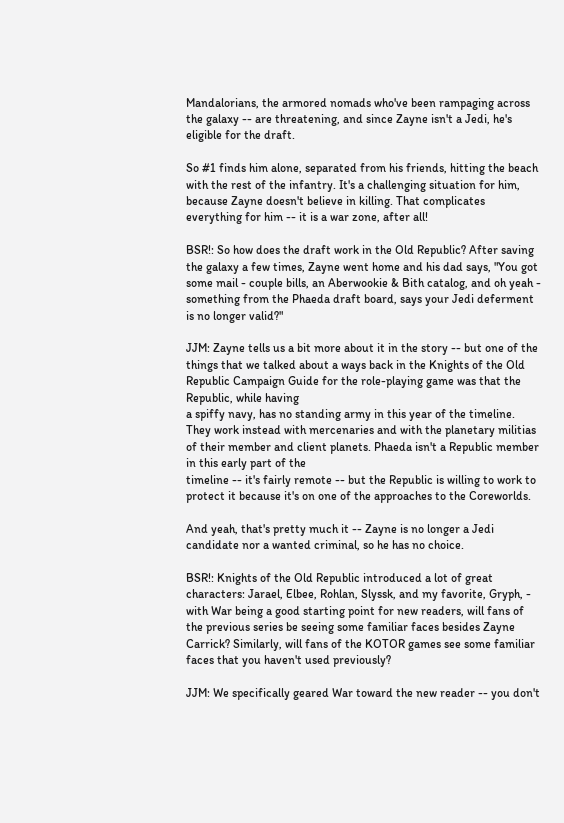Mandalorians, the armored nomads who've been rampaging across the galaxy -- are threatening, and since Zayne isn't a Jedi, he's eligible for the draft.

So #1 finds him alone, separated from his friends, hitting the beach with the rest of the infantry. It's a challenging situation for him, because Zayne doesn't believe in killing. That complicates everything for him -- it is a war zone, after all!

BSR!: So how does the draft work in the Old Republic? After saving the galaxy a few times, Zayne went home and his dad says, "You got some mail - couple bills, an Aberwookie & Bith catalog, and oh yeah - something from the Phaeda draft board, says your Jedi deferment is no longer valid?"

JJM: Zayne tells us a bit more about it in the story -- but one of the things that we talked about a ways back in the Knights of the Old Republic Campaign Guide for the role-playing game was that the Republic, while having
a spiffy navy, has no standing army in this year of the timeline. They work instead with mercenaries and with the planetary militias of their member and client planets. Phaeda isn't a Republic member in this early part of the
timeline -- it's fairly remote -- but the Republic is willing to work to protect it because it's on one of the approaches to the Coreworlds.

And yeah, that's pretty much it -- Zayne is no longer a Jedi candidate nor a wanted criminal, so he has no choice.

BSR!: Knights of the Old Republic introduced a lot of great characters: Jarael, Elbee, Rohlan, Slyssk, and my favorite, Gryph, - with War being a good starting point for new readers, will fans of the previous series be seeing some familiar faces besides Zayne Carrick? Similarly, will fans of the KOTOR games see some familiar faces that you haven't used previously?

JJM: We specifically geared War toward the new reader -- you don't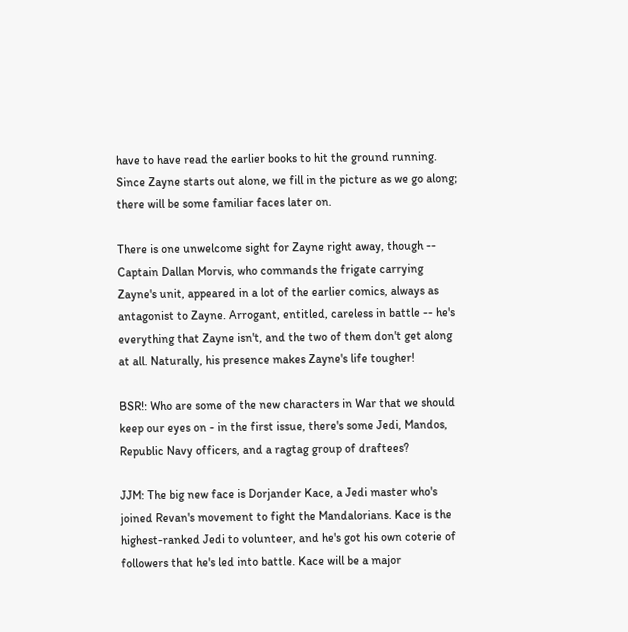have to have read the earlier books to hit the ground running. Since Zayne starts out alone, we fill in the picture as we go along; there will be some familiar faces later on.

There is one unwelcome sight for Zayne right away, though -- Captain Dallan Morvis, who commands the frigate carrying Zayne's unit, appeared in a lot of the earlier comics, always as antagonist to Zayne. Arrogant, entitled, careless in battle -- he's everything that Zayne isn't, and the two of them don't get along at all. Naturally, his presence makes Zayne's life tougher!

BSR!: Who are some of the new characters in War that we should keep our eyes on - in the first issue, there's some Jedi, Mandos, Republic Navy officers, and a ragtag group of draftees?

JJM: The big new face is Dorjander Kace, a Jedi master who's joined Revan's movement to fight the Mandalorians. Kace is the highest-ranked Jedi to volunteer, and he's got his own coterie of followers that he's led into battle. Kace will be a major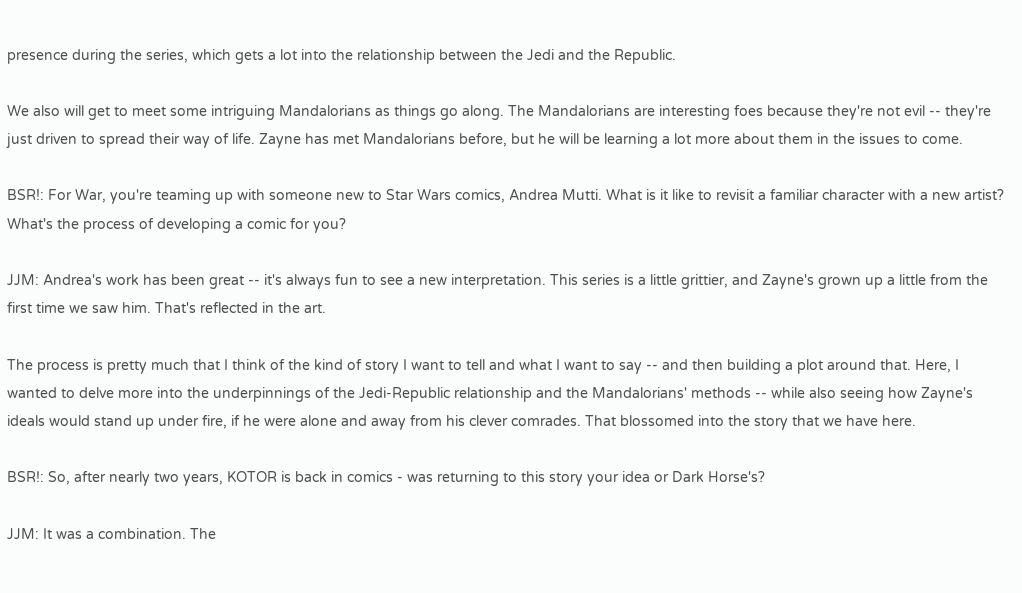presence during the series, which gets a lot into the relationship between the Jedi and the Republic.

We also will get to meet some intriguing Mandalorians as things go along. The Mandalorians are interesting foes because they're not evil -- they're just driven to spread their way of life. Zayne has met Mandalorians before, but he will be learning a lot more about them in the issues to come.

BSR!: For War, you're teaming up with someone new to Star Wars comics, Andrea Mutti. What is it like to revisit a familiar character with a new artist? What's the process of developing a comic for you?

JJM: Andrea's work has been great -- it's always fun to see a new interpretation. This series is a little grittier, and Zayne's grown up a little from the first time we saw him. That's reflected in the art.

The process is pretty much that I think of the kind of story I want to tell and what I want to say -- and then building a plot around that. Here, I wanted to delve more into the underpinnings of the Jedi-Republic relationship and the Mandalorians' methods -- while also seeing how Zayne's ideals would stand up under fire, if he were alone and away from his clever comrades. That blossomed into the story that we have here.

BSR!: So, after nearly two years, KOTOR is back in comics - was returning to this story your idea or Dark Horse's?

JJM: It was a combination. The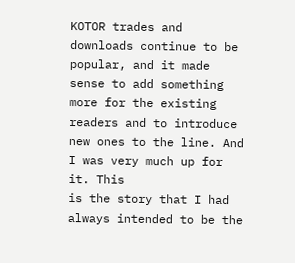KOTOR trades and downloads continue to be popular, and it made sense to add something more for the existing readers and to introduce new ones to the line. And I was very much up for it. This
is the story that I had always intended to be the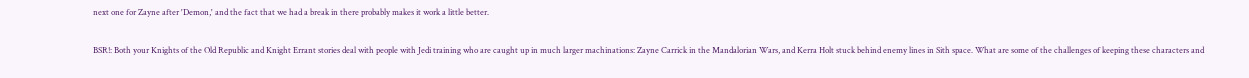next one for Zayne after 'Demon,' and the fact that we had a break in there probably makes it work a little better.

BSR!: Both your Knights of the Old Republic and Knight Errant stories deal with people with Jedi training who are caught up in much larger machinations: Zayne Carrick in the Mandalorian Wars, and Kerra Holt stuck behind enemy lines in Sith space. What are some of the challenges of keeping these characters and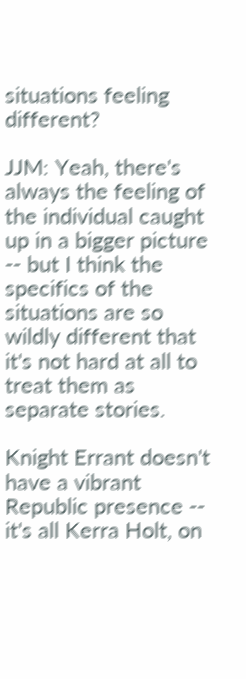situations feeling different?

JJM: Yeah, there's always the feeling of the individual caught up in a bigger picture -- but I think the specifics of the situations are so wildly different that it's not hard at all to treat them as separate stories.

Knight Errant doesn't have a vibrant Republic presence -- it's all Kerra Holt, on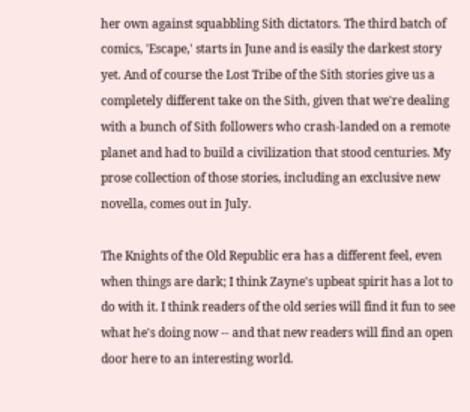her own against squabbling Sith dictators. The third batch of comics, 'Escape,' starts in June and is easily the darkest story yet. And of course the Lost Tribe of the Sith stories give us a completely different take on the Sith, given that we're dealing with a bunch of Sith followers who crash-landed on a remote planet and had to build a civilization that stood centuries. My prose collection of those stories, including an exclusive new novella, comes out in July.

The Knights of the Old Republic era has a different feel, even when things are dark; I think Zayne's upbeat spirit has a lot to do with it. I think readers of the old series will find it fun to see what he's doing now -- and that new readers will find an open door here to an interesting world.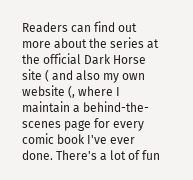Readers can find out more about the series at the official Dark Horse site ( and also my own website (, where I maintain a behind-the-scenes page for every comic book I've ever done. There's a lot of fun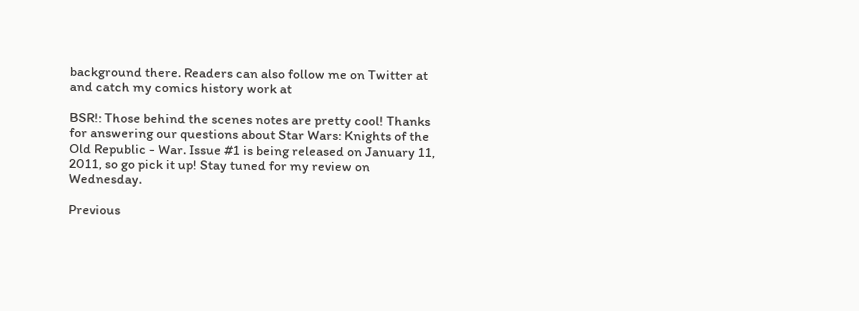background there. Readers can also follow me on Twitter at and catch my comics history work at

BSR!: Those behind the scenes notes are pretty cool! Thanks for answering our questions about Star Wars: Knights of the Old Republic - War. Issue #1 is being released on January 11, 2011, so go pick it up! Stay tuned for my review on Wednesday.

Previous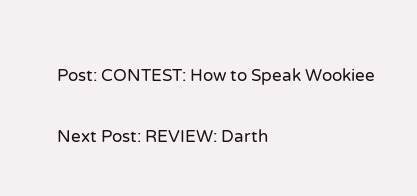Post: CONTEST: How to Speak Wookiee

Next Post: REVIEW: Darth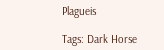Plagueis

Tags: Dark Horse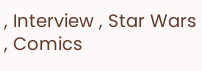, Interview , Star Wars , Comics